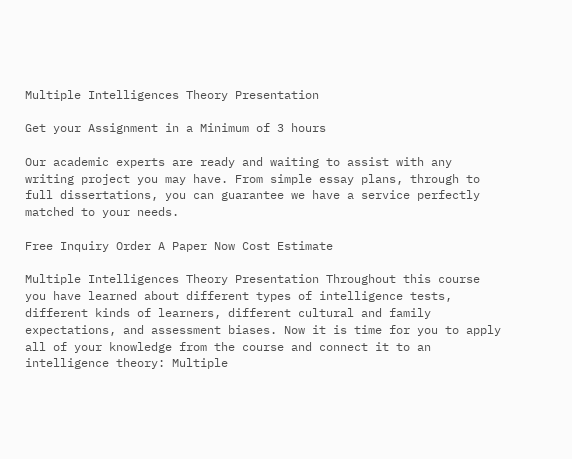Multiple Intelligences Theory Presentation

Get your Assignment in a Minimum of 3 hours

Our academic experts are ready and waiting to assist with any writing project you may have. From simple essay plans, through to full dissertations, you can guarantee we have a service perfectly matched to your needs.

Free Inquiry Order A Paper Now Cost Estimate

Multiple Intelligences Theory Presentation Throughout this course you have learned about different types of intelligence tests, different kinds of learners, different cultural and family expectations, and assessment biases. Now it is time for you to apply all of your knowledge from the course and connect it to an intelligence theory: Multiple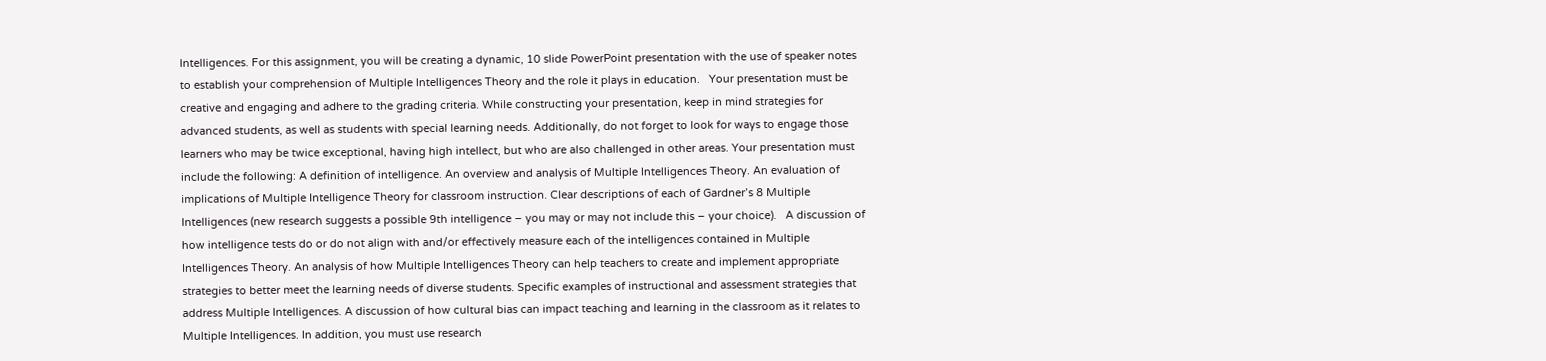Intelligences. For this assignment, you will be creating a dynamic, 10 slide PowerPoint presentation with the use of speaker notes to establish your comprehension of Multiple Intelligences Theory and the role it plays in education.   Your presentation must be creative and engaging and adhere to the grading criteria. While constructing your presentation, keep in mind strategies for advanced students, as well as students with special learning needs. Additionally, do not forget to look for ways to engage those learners who may be twice exceptional, having high intellect, but who are also challenged in other areas. Your presentation must include the following: A definition of intelligence. An overview and analysis of Multiple Intelligences Theory. An evaluation of implications of Multiple Intelligence Theory for classroom instruction. Clear descriptions of each of Gardner’s 8 Multiple Intelligences (new research suggests a possible 9th intelligence – you may or may not include this – your choice).   A discussion of how intelligence tests do or do not align with and/or effectively measure each of the intelligences contained in Multiple Intelligences Theory. An analysis of how Multiple Intelligences Theory can help teachers to create and implement appropriate strategies to better meet the learning needs of diverse students. Specific examples of instructional and assessment strategies that address Multiple Intelligences. A discussion of how cultural bias can impact teaching and learning in the classroom as it relates to Multiple Intelligences. In addition, you must use research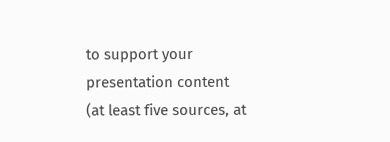to support your presentation content (at least five sources, at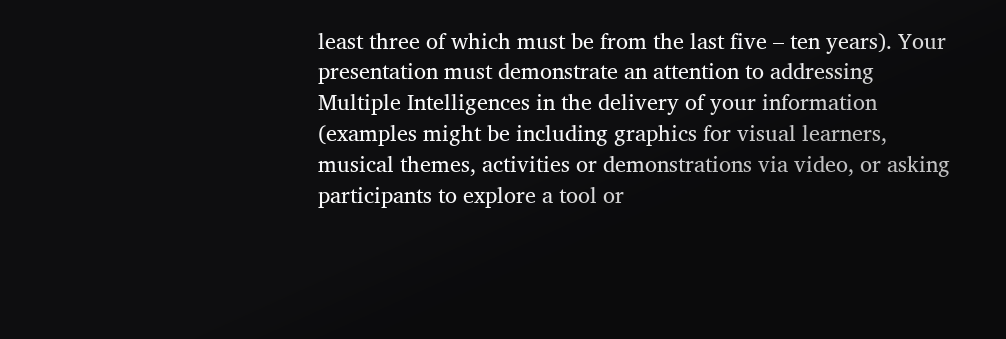least three of which must be from the last five – ten years). Your presentation must demonstrate an attention to addressing Multiple Intelligences in the delivery of your information (examples might be including graphics for visual learners, musical themes, activities or demonstrations via video, or asking participants to explore a tool or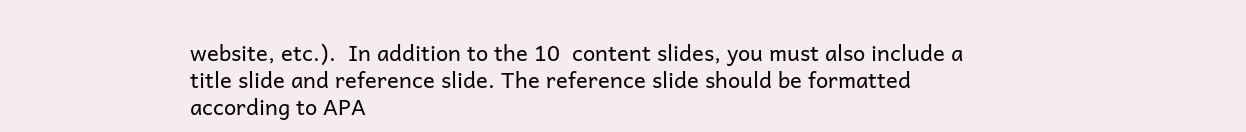website, etc.).  In addition to the 10  content slides, you must also include a title slide and reference slide. The reference slide should be formatted according to APA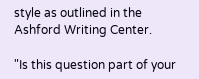style as outlined in the Ashford Writing Center.

"Is this question part of your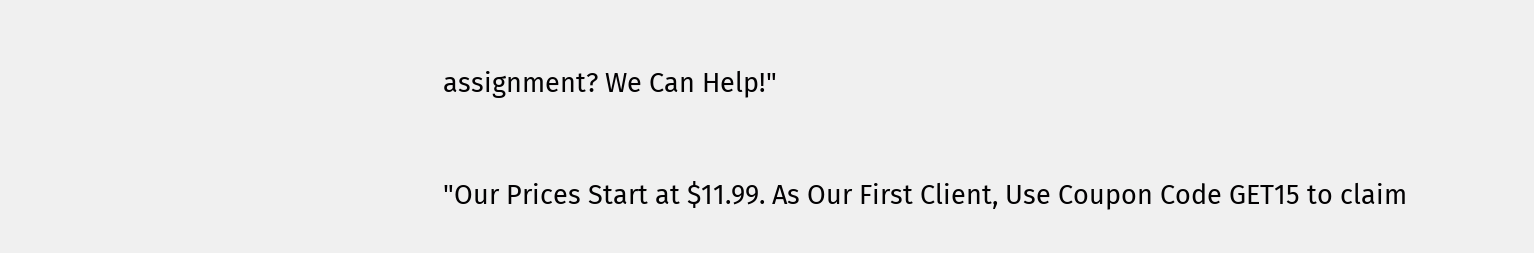assignment? We Can Help!"

"Our Prices Start at $11.99. As Our First Client, Use Coupon Code GET15 to claim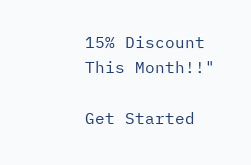15% Discount This Month!!"

Get Started